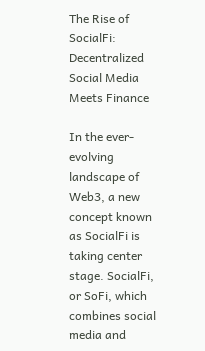The Rise of SocialFi: Decentralized Social Media Meets Finance

In the ever-evolving landscape of Web3, a new concept known as SocialFi is taking center stage. SocialFi, or SoFi, which combines social media and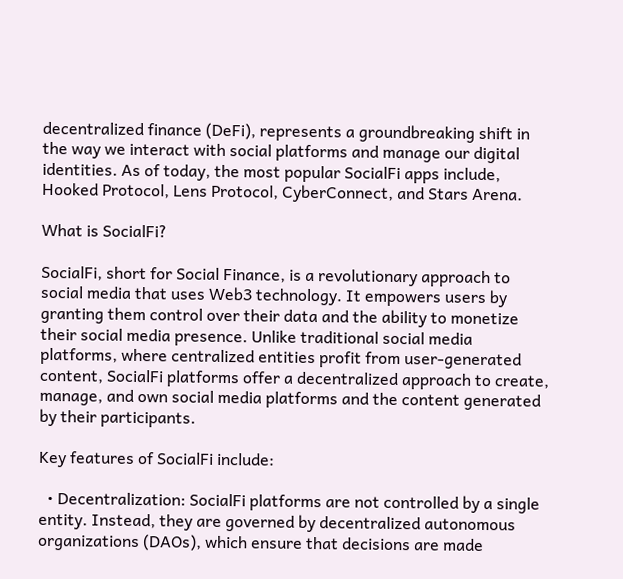decentralized finance (DeFi), represents a groundbreaking shift in the way we interact with social platforms and manage our digital identities. As of today, the most popular SocialFi apps include, Hooked Protocol, Lens Protocol, CyberConnect, and Stars Arena.

What is SocialFi?

SocialFi, short for Social Finance, is a revolutionary approach to social media that uses Web3 technology. It empowers users by granting them control over their data and the ability to monetize their social media presence. Unlike traditional social media platforms, where centralized entities profit from user-generated content, SocialFi platforms offer a decentralized approach to create, manage, and own social media platforms and the content generated by their participants.

Key features of SocialFi include:

  • Decentralization: SocialFi platforms are not controlled by a single entity. Instead, they are governed by decentralized autonomous organizations (DAOs), which ensure that decisions are made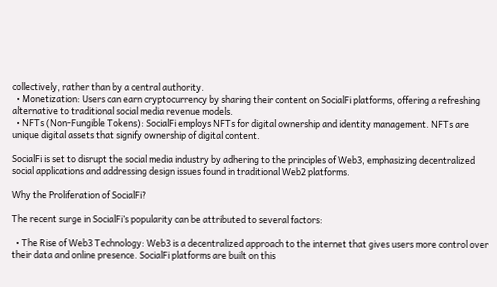collectively, rather than by a central authority.
  • Monetization: Users can earn cryptocurrency by sharing their content on SocialFi platforms, offering a refreshing alternative to traditional social media revenue models.
  • NFTs (Non-Fungible Tokens): SocialFi employs NFTs for digital ownership and identity management. NFTs are unique digital assets that signify ownership of digital content.

SocialFi is set to disrupt the social media industry by adhering to the principles of Web3, emphasizing decentralized social applications and addressing design issues found in traditional Web2 platforms.

Why the Proliferation of SocialFi?

The recent surge in SocialFi’s popularity can be attributed to several factors:

  • The Rise of Web3 Technology: Web3 is a decentralized approach to the internet that gives users more control over their data and online presence. SocialFi platforms are built on this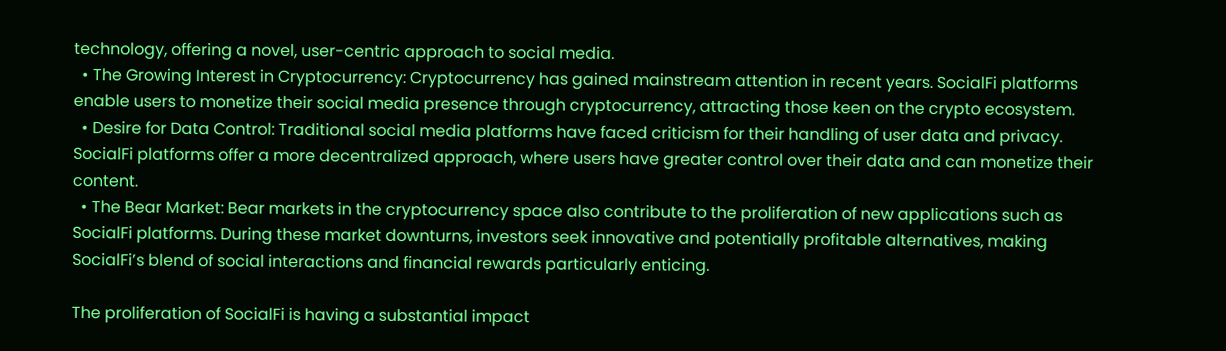technology, offering a novel, user-centric approach to social media.
  • The Growing Interest in Cryptocurrency: Cryptocurrency has gained mainstream attention in recent years. SocialFi platforms enable users to monetize their social media presence through cryptocurrency, attracting those keen on the crypto ecosystem.
  • Desire for Data Control: Traditional social media platforms have faced criticism for their handling of user data and privacy. SocialFi platforms offer a more decentralized approach, where users have greater control over their data and can monetize their content.
  • The Bear Market: Bear markets in the cryptocurrency space also contribute to the proliferation of new applications such as SocialFi platforms. During these market downturns, investors seek innovative and potentially profitable alternatives, making SocialFi’s blend of social interactions and financial rewards particularly enticing.

The proliferation of SocialFi is having a substantial impact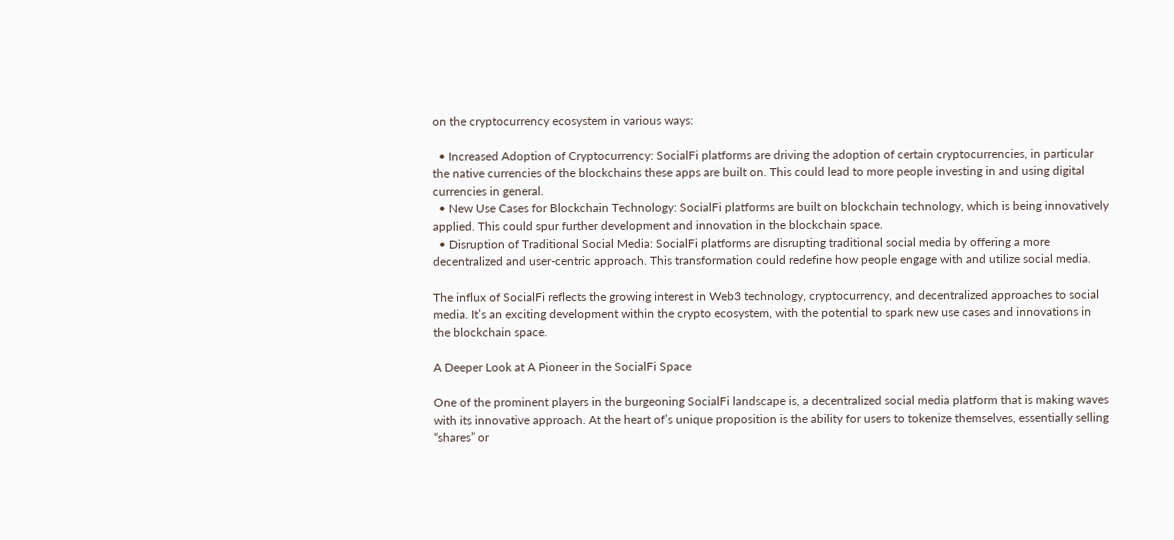on the cryptocurrency ecosystem in various ways:

  • Increased Adoption of Cryptocurrency: SocialFi platforms are driving the adoption of certain cryptocurrencies, in particular the native currencies of the blockchains these apps are built on. This could lead to more people investing in and using digital currencies in general.
  • New Use Cases for Blockchain Technology: SocialFi platforms are built on blockchain technology, which is being innovatively applied. This could spur further development and innovation in the blockchain space.
  • Disruption of Traditional Social Media: SocialFi platforms are disrupting traditional social media by offering a more decentralized and user-centric approach. This transformation could redefine how people engage with and utilize social media.

The influx of SocialFi reflects the growing interest in Web3 technology, cryptocurrency, and decentralized approaches to social media. It’s an exciting development within the crypto ecosystem, with the potential to spark new use cases and innovations in the blockchain space.

A Deeper Look at A Pioneer in the SocialFi Space

One of the prominent players in the burgeoning SocialFi landscape is, a decentralized social media platform that is making waves with its innovative approach. At the heart of’s unique proposition is the ability for users to tokenize themselves, essentially selling “shares” or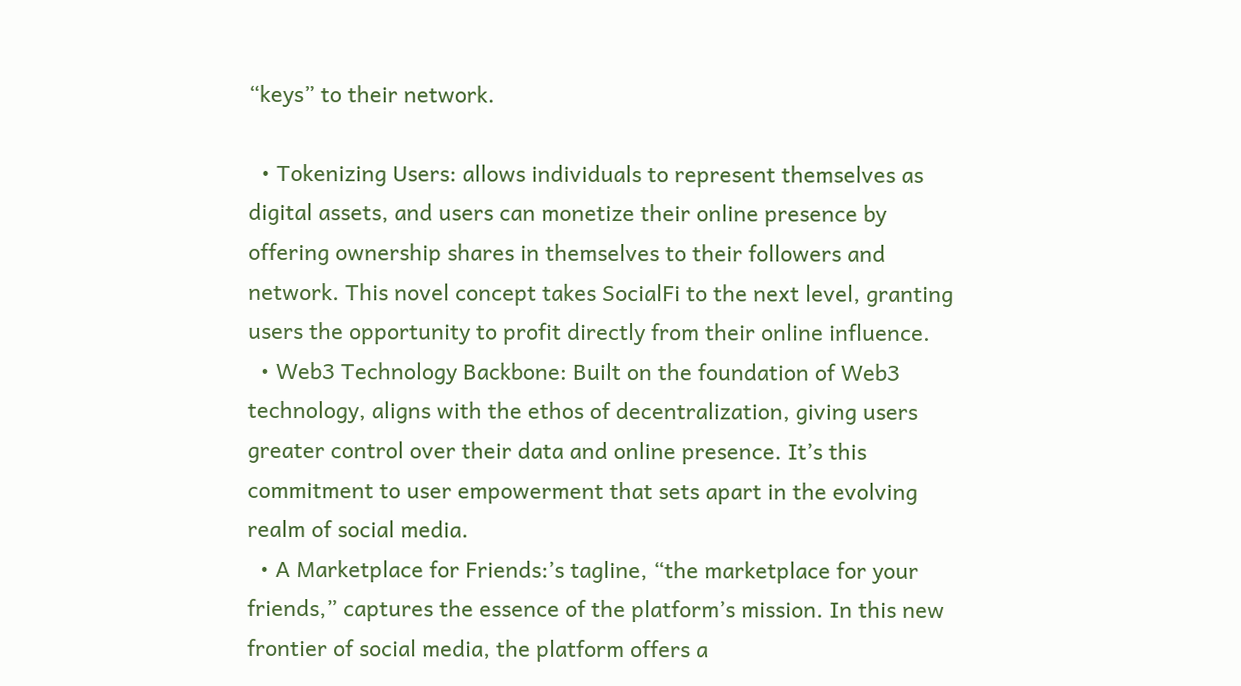“keys” to their network.

  • Tokenizing Users: allows individuals to represent themselves as digital assets, and users can monetize their online presence by offering ownership shares in themselves to their followers and network. This novel concept takes SocialFi to the next level, granting users the opportunity to profit directly from their online influence.
  • Web3 Technology Backbone: Built on the foundation of Web3 technology, aligns with the ethos of decentralization, giving users greater control over their data and online presence. It’s this commitment to user empowerment that sets apart in the evolving realm of social media.
  • A Marketplace for Friends:’s tagline, “the marketplace for your friends,” captures the essence of the platform’s mission. In this new frontier of social media, the platform offers a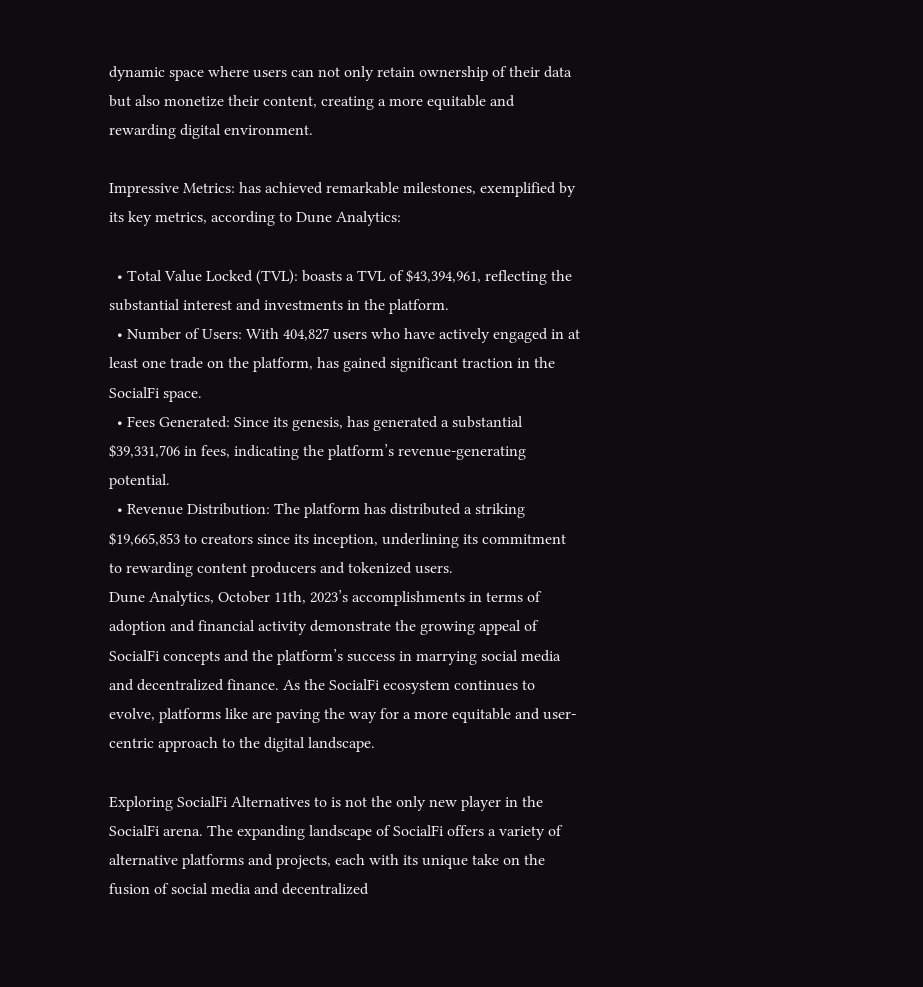dynamic space where users can not only retain ownership of their data but also monetize their content, creating a more equitable and rewarding digital environment.

Impressive Metrics: has achieved remarkable milestones, exemplified by its key metrics, according to Dune Analytics:

  • Total Value Locked (TVL): boasts a TVL of $43,394,961, reflecting the substantial interest and investments in the platform.
  • Number of Users: With 404,827 users who have actively engaged in at least one trade on the platform, has gained significant traction in the SocialFi space.
  • Fees Generated: Since its genesis, has generated a substantial $39,331,706 in fees, indicating the platform’s revenue-generating potential.
  • Revenue Distribution: The platform has distributed a striking $19,665,853 to creators since its inception, underlining its commitment to rewarding content producers and tokenized users.
Dune Analytics, October 11th, 2023’s accomplishments in terms of adoption and financial activity demonstrate the growing appeal of SocialFi concepts and the platform’s success in marrying social media and decentralized finance. As the SocialFi ecosystem continues to evolve, platforms like are paving the way for a more equitable and user-centric approach to the digital landscape.

Exploring SocialFi Alternatives to is not the only new player in the SocialFi arena. The expanding landscape of SocialFi offers a variety of alternative platforms and projects, each with its unique take on the fusion of social media and decentralized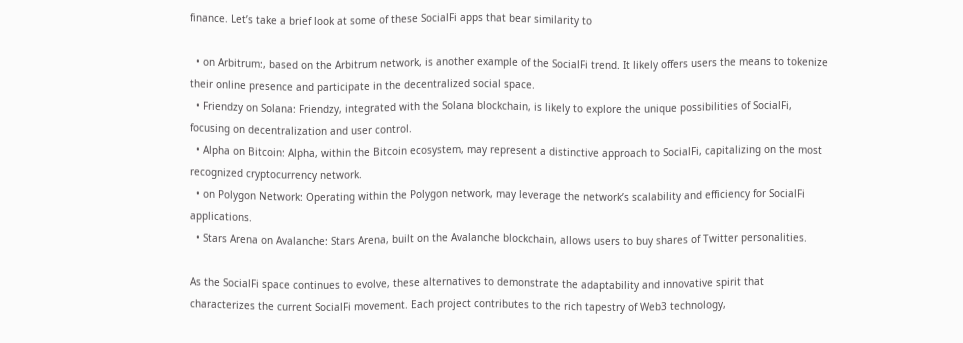finance. Let’s take a brief look at some of these SocialFi apps that bear similarity to

  • on Arbitrum:, based on the Arbitrum network, is another example of the SocialFi trend. It likely offers users the means to tokenize their online presence and participate in the decentralized social space.
  • Friendzy on Solana: Friendzy, integrated with the Solana blockchain, is likely to explore the unique possibilities of SocialFi, focusing on decentralization and user control.
  • Alpha on Bitcoin: Alpha, within the Bitcoin ecosystem, may represent a distinctive approach to SocialFi, capitalizing on the most recognized cryptocurrency network.
  • on Polygon Network: Operating within the Polygon network, may leverage the network’s scalability and efficiency for SocialFi applications.
  • Stars Arena on Avalanche: Stars Arena, built on the Avalanche blockchain, allows users to buy shares of Twitter personalities.

As the SocialFi space continues to evolve, these alternatives to demonstrate the adaptability and innovative spirit that characterizes the current SocialFi movement. Each project contributes to the rich tapestry of Web3 technology,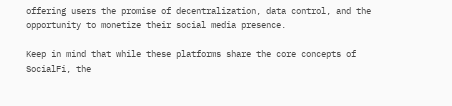offering users the promise of decentralization, data control, and the opportunity to monetize their social media presence.

Keep in mind that while these platforms share the core concepts of SocialFi, the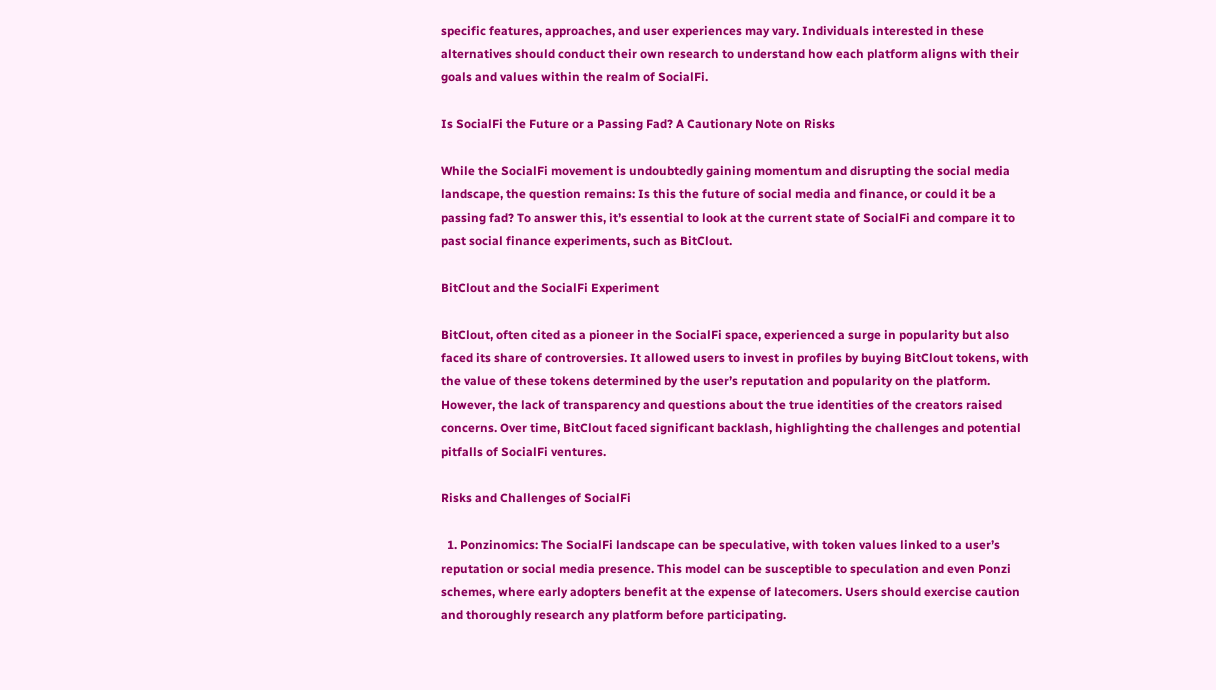specific features, approaches, and user experiences may vary. Individuals interested in these alternatives should conduct their own research to understand how each platform aligns with their goals and values within the realm of SocialFi.

Is SocialFi the Future or a Passing Fad? A Cautionary Note on Risks

While the SocialFi movement is undoubtedly gaining momentum and disrupting the social media landscape, the question remains: Is this the future of social media and finance, or could it be a passing fad? To answer this, it’s essential to look at the current state of SocialFi and compare it to past social finance experiments, such as BitClout.

BitClout and the SocialFi Experiment

BitClout, often cited as a pioneer in the SocialFi space, experienced a surge in popularity but also faced its share of controversies. It allowed users to invest in profiles by buying BitClout tokens, with the value of these tokens determined by the user’s reputation and popularity on the platform. However, the lack of transparency and questions about the true identities of the creators raised concerns. Over time, BitClout faced significant backlash, highlighting the challenges and potential pitfalls of SocialFi ventures.

Risks and Challenges of SocialFi

  1. Ponzinomics: The SocialFi landscape can be speculative, with token values linked to a user’s reputation or social media presence. This model can be susceptible to speculation and even Ponzi schemes, where early adopters benefit at the expense of latecomers. Users should exercise caution and thoroughly research any platform before participating.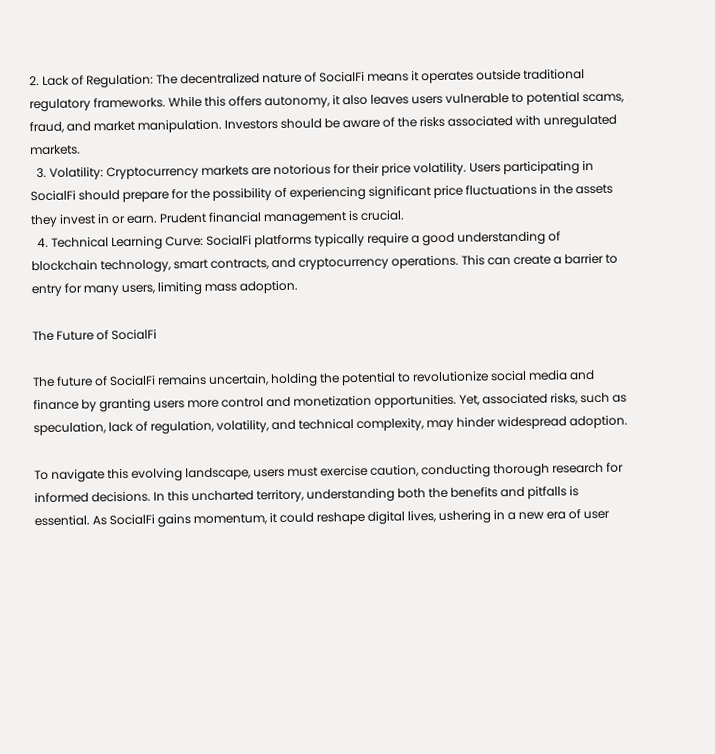2. Lack of Regulation: The decentralized nature of SocialFi means it operates outside traditional regulatory frameworks. While this offers autonomy, it also leaves users vulnerable to potential scams, fraud, and market manipulation. Investors should be aware of the risks associated with unregulated markets.
  3. Volatility: Cryptocurrency markets are notorious for their price volatility. Users participating in SocialFi should prepare for the possibility of experiencing significant price fluctuations in the assets they invest in or earn. Prudent financial management is crucial.
  4. Technical Learning Curve: SocialFi platforms typically require a good understanding of blockchain technology, smart contracts, and cryptocurrency operations. This can create a barrier to entry for many users, limiting mass adoption.

The Future of SocialFi

The future of SocialFi remains uncertain, holding the potential to revolutionize social media and finance by granting users more control and monetization opportunities. Yet, associated risks, such as speculation, lack of regulation, volatility, and technical complexity, may hinder widespread adoption.

To navigate this evolving landscape, users must exercise caution, conducting thorough research for informed decisions. In this uncharted territory, understanding both the benefits and pitfalls is essential. As SocialFi gains momentum, it could reshape digital lives, ushering in a new era of user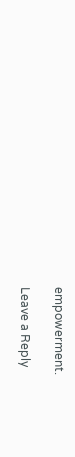empowerment.

Leave a Reply